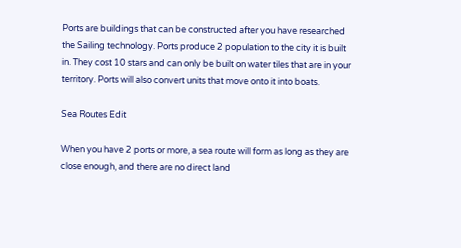Ports are buildings that can be constructed after you have researched the Sailing technology. Ports produce 2 population to the city it is built in. They cost 10 stars and can only be built on water tiles that are in your territory. Ports will also convert units that move onto it into boats.

Sea Routes Edit

When you have 2 ports or more, a sea route will form as long as they are close enough, and there are no direct land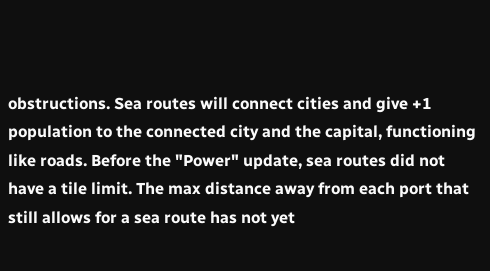obstructions. Sea routes will connect cities and give +1 population to the connected city and the capital, functioning like roads. Before the "Power" update, sea routes did not have a tile limit. The max distance away from each port that still allows for a sea route has not yet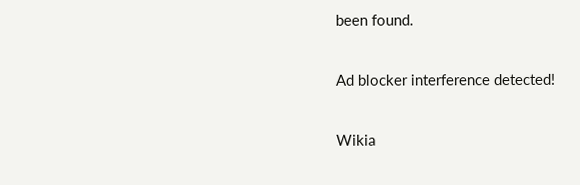been found.

Ad blocker interference detected!

Wikia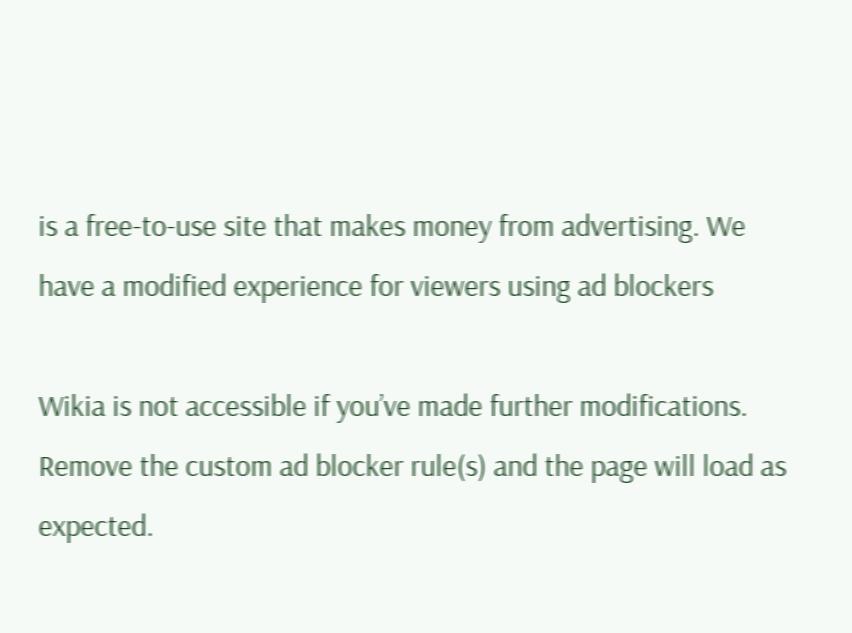is a free-to-use site that makes money from advertising. We have a modified experience for viewers using ad blockers

Wikia is not accessible if you’ve made further modifications. Remove the custom ad blocker rule(s) and the page will load as expected.